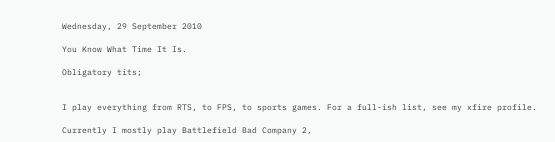Wednesday, 29 September 2010

You Know What Time It Is.

Obligatory tits;


I play everything from RTS, to FPS, to sports games. For a full-ish list, see my xfire profile.

Currently I mostly play Battlefield Bad Company 2,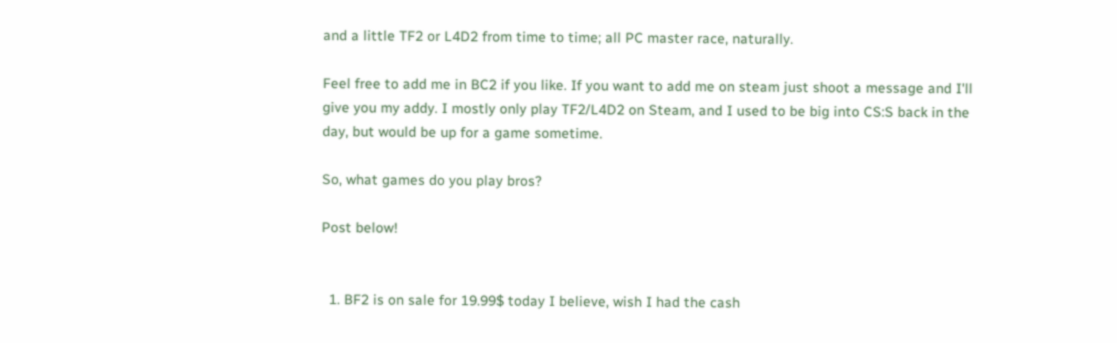and a little TF2 or L4D2 from time to time; all PC master race, naturally.

Feel free to add me in BC2 if you like. If you want to add me on steam just shoot a message and I'll give you my addy. I mostly only play TF2/L4D2 on Steam, and I used to be big into CS:S back in the day, but would be up for a game sometime.

So, what games do you play bros?

Post below!


  1. BF2 is on sale for 19.99$ today I believe, wish I had the cash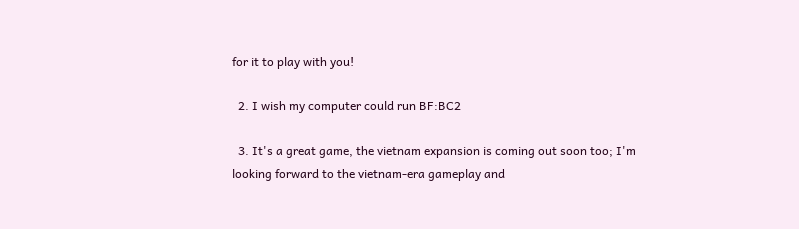for it to play with you!

  2. I wish my computer could run BF:BC2

  3. It's a great game, the vietnam expansion is coming out soon too; I'm looking forward to the vietnam-era gameplay and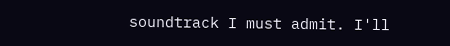soundtrack I must admit. I'll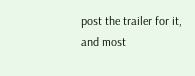post the trailer for it, and most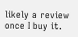likely a review once I buy it.